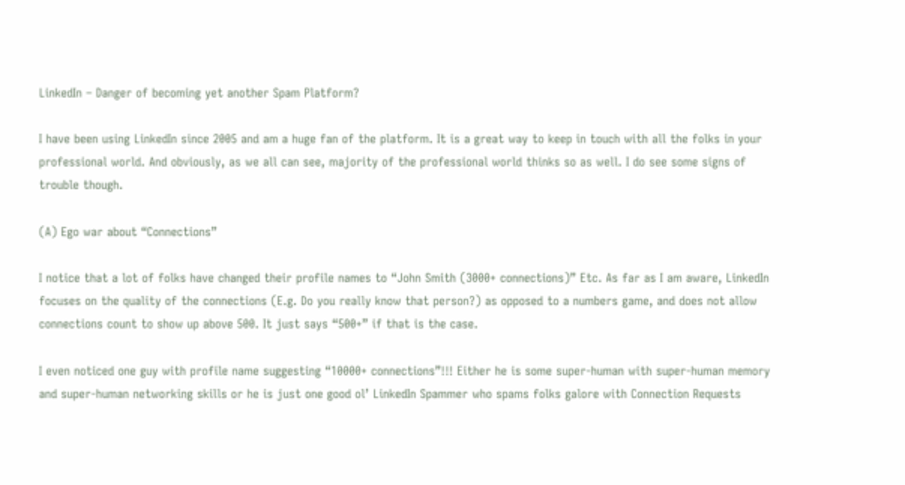LinkedIn – Danger of becoming yet another Spam Platform?

I have been using LinkedIn since 2005 and am a huge fan of the platform. It is a great way to keep in touch with all the folks in your professional world. And obviously, as we all can see, majority of the professional world thinks so as well. I do see some signs of trouble though.

(A) Ego war about “Connections”

I notice that a lot of folks have changed their profile names to “John Smith (3000+ connections)” Etc. As far as I am aware, LinkedIn focuses on the quality of the connections (E.g. Do you really know that person?) as opposed to a numbers game, and does not allow connections count to show up above 500. It just says “500+” if that is the case.

I even noticed one guy with profile name suggesting “10000+ connections”!!! Either he is some super-human with super-human memory and super-human networking skills or he is just one good ol’ LinkedIn Spammer who spams folks galore with Connection Requests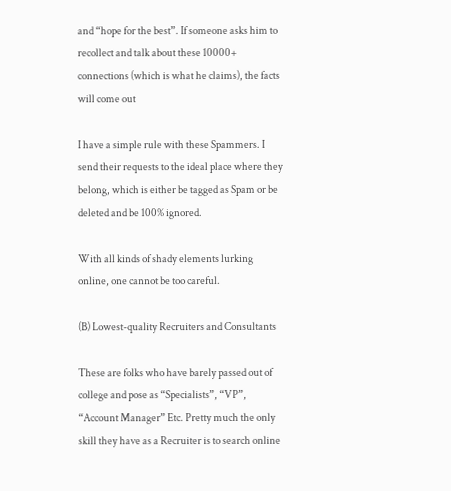and “hope for the best”. If someone asks him to recollect and talk about these 10000+ connections (which is what he claims), the facts will come out

I have a simple rule with these Spammers. I send their requests to the ideal place where they belong, which is either be tagged as Spam or be deleted and be 100% ignored.

With all kinds of shady elements lurking online, one cannot be too careful.

(B) Lowest-quality Recruiters and Consultants

These are folks who have barely passed out of college and pose as “Specialists”, “VP”, “Account Manager” Etc. Pretty much the only skill they have as a Recruiter is to search online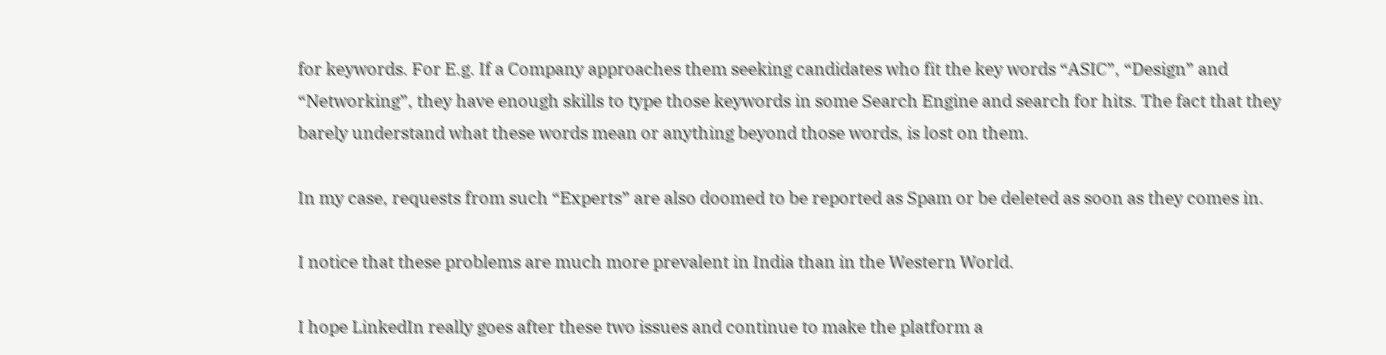for keywords. For E.g. If a Company approaches them seeking candidates who fit the key words “ASIC”, “Design” and “Networking”, they have enough skills to type those keywords in some Search Engine and search for hits. The fact that they barely understand what these words mean or anything beyond those words, is lost on them.

In my case, requests from such “Experts” are also doomed to be reported as Spam or be deleted as soon as they comes in.

I notice that these problems are much more prevalent in India than in the Western World.

I hope LinkedIn really goes after these two issues and continue to make the platform a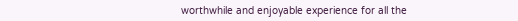worthwhile and enjoyable experience for all the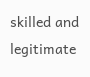skilled and legitimate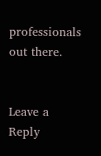professionals out there.


Leave a Reply